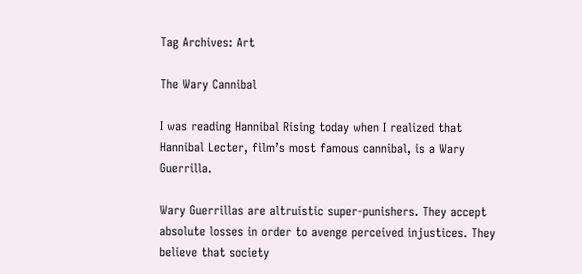Tag Archives: Art

The Wary Cannibal

I was reading Hannibal Rising today when I realized that Hannibal Lecter, film’s most famous cannibal, is a Wary Guerrilla.

Wary Guerrillas are altruistic super-punishers. They accept absolute losses in order to avenge perceived injustices. They believe that society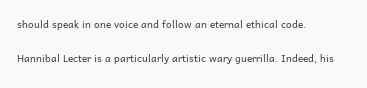should speak in one voice and follow an eternal ethical code.

Hannibal Lecter is a particularly artistic wary guerrilla. Indeed, his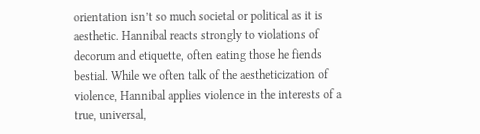orientation isn’t so much societal or political as it is aesthetic. Hannibal reacts strongly to violations of decorum and etiquette, often eating those he fiends bestial. While we often talk of the aestheticization of violence, Hannibal applies violence in the interests of a true, universal,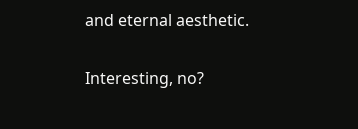and eternal aesthetic.

Interesting, no?